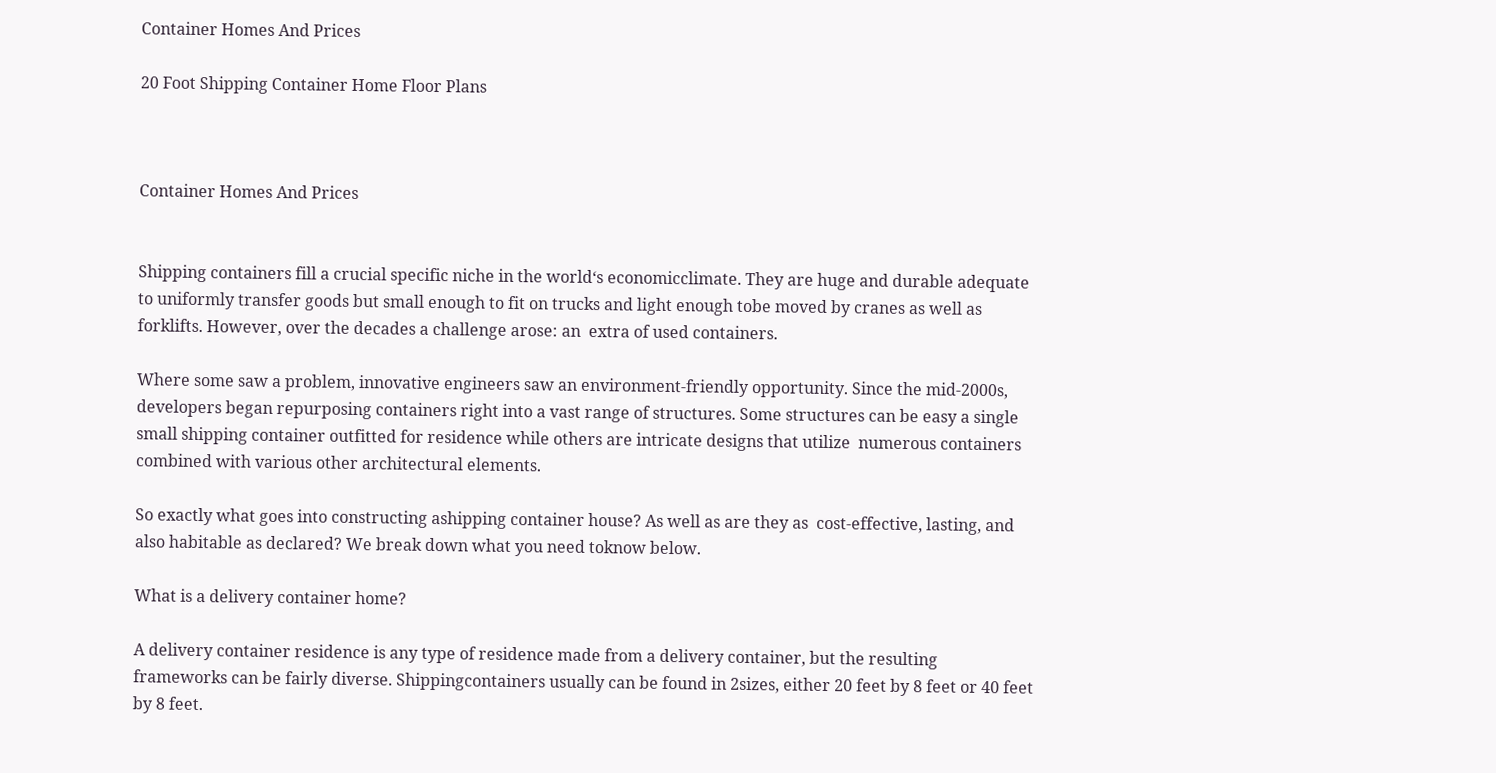Container Homes And Prices

20 Foot Shipping Container Home Floor Plans



Container Homes And Prices


Shipping containers fill a crucial specific niche in the world‘s economicclimate. They are huge and durable adequate to uniformly transfer goods but small enough to fit on trucks and light enough tobe moved by cranes as well as forklifts. However, over the decades a challenge arose: an  extra of used containers.

Where some saw a problem, innovative engineers saw an environment-friendly opportunity. Since the mid-2000s, developers began repurposing containers right into a vast range of structures. Some structures can be easy a single small shipping container outfitted for residence while others are intricate designs that utilize  numerous containers combined with various other architectural elements.

So exactly what goes into constructing ashipping container house? As well as are they as  cost-effective, lasting, and also habitable as declared? We break down what you need toknow below.

What is a delivery container home?

A delivery container residence is any type of residence made from a delivery container, but the resulting frameworks can be fairly diverse. Shippingcontainers usually can be found in 2sizes, either 20 feet by 8 feet or 40 feet by 8 feet.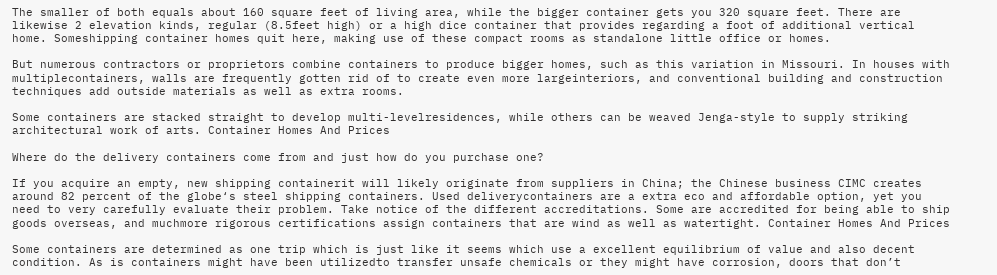The smaller of both equals about 160 square feet of living area, while the bigger container gets you 320 square feet. There are likewise 2 elevation kinds, regular (8.5feet high) or a high dice container that provides regarding a foot of additional vertical home. Someshipping container homes quit here, making use of these compact rooms as standalone little office or homes.

But numerous contractors or proprietors combine containers to produce bigger homes, such as this variation in Missouri. In houses with multiplecontainers, walls are frequently gotten rid of to create even more largeinteriors, and conventional building and construction techniques add outside materials as well as extra rooms.

Some containers are stacked straight to develop multi-levelresidences, while others can be weaved Jenga-style to supply striking architectural work of arts. Container Homes And Prices

Where do the delivery containers come from and just how do you purchase one?

If you acquire an empty, new shipping containerit will likely originate from suppliers in China; the Chinese business CIMC creates around 82 percent of the globe‘s steel shipping containers. Used deliverycontainers are a extra eco and affordable option, yet you need to very carefully evaluate their problem. Take notice of the different accreditations. Some are accredited for being able to ship goods overseas, and muchmore rigorous certifications assign containers that are wind as well as watertight. Container Homes And Prices

Some containers are determined as one trip which is just like it seems which use a excellent equilibrium of value and also decent condition. As is containers might have been utilizedto transfer unsafe chemicals or they might have corrosion, doors that don’t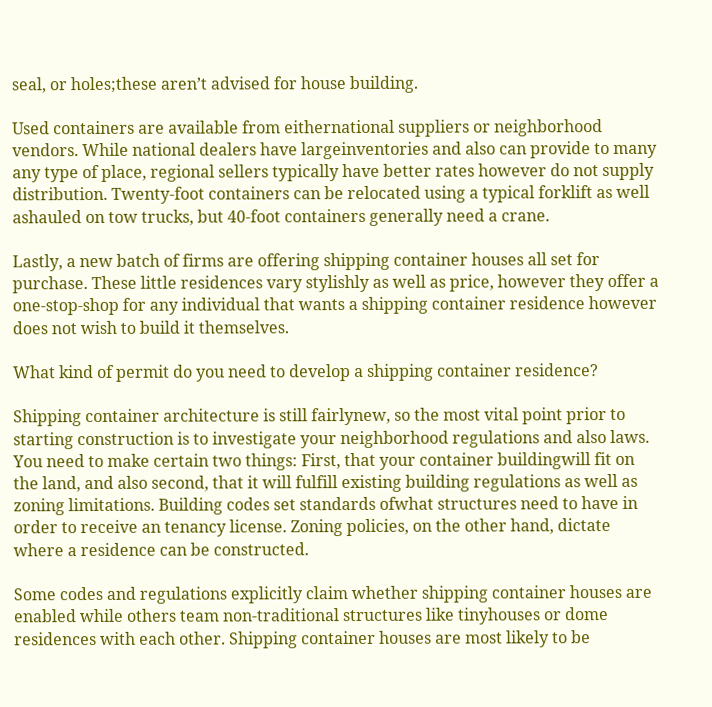seal, or holes;these aren’t advised for house building.

Used containers are available from eithernational suppliers or neighborhood vendors. While national dealers have largeinventories and also can provide to many any type of place, regional sellers typically have better rates however do not supply  distribution. Twenty-foot containers can be relocated using a typical forklift as well ashauled on tow trucks, but 40-foot containers generally need a crane.

Lastly, a new batch of firms are offering shipping container houses all set for purchase. These little residences vary stylishly as well as price, however they offer a one-stop-shop for any individual that wants a shipping container residence however does not wish to build it themselves.

What kind of permit do you need to develop a shipping container residence?

Shipping container architecture is still fairlynew, so the most vital point prior to starting construction is to investigate your neighborhood regulations and also laws. You need to make certain two things: First, that your container buildingwill fit on the land, and also second, that it will fulfill existing building regulations as well as zoning limitations. Building codes set standards ofwhat structures need to have in order to receive an tenancy license. Zoning policies, on the other hand, dictate where a residence can be constructed.

Some codes and regulations explicitly claim whether shipping container houses are enabled while others team non-traditional structures like tinyhouses or dome residences with each other. Shipping container houses are most likely to be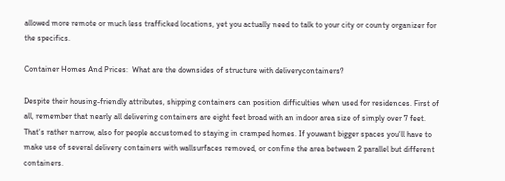allowed more remote or much less trafficked locations, yet you actually need to talk to your city or county organizer for the specifics.

Container Homes And Prices:  What are the downsides of structure with deliverycontainers?

Despite their housing-friendly attributes, shipping containers can position difficulties when used for residences. First of all, remember that nearly all delivering containers are eight feet broad with an indoor area size of simply over 7 feet. That‘s rather narrow, also for people accustomed to staying in cramped homes. If youwant bigger spaces you‘ll have to make use of several delivery containers with wallsurfaces removed, or confine the area between 2 parallel but different containers.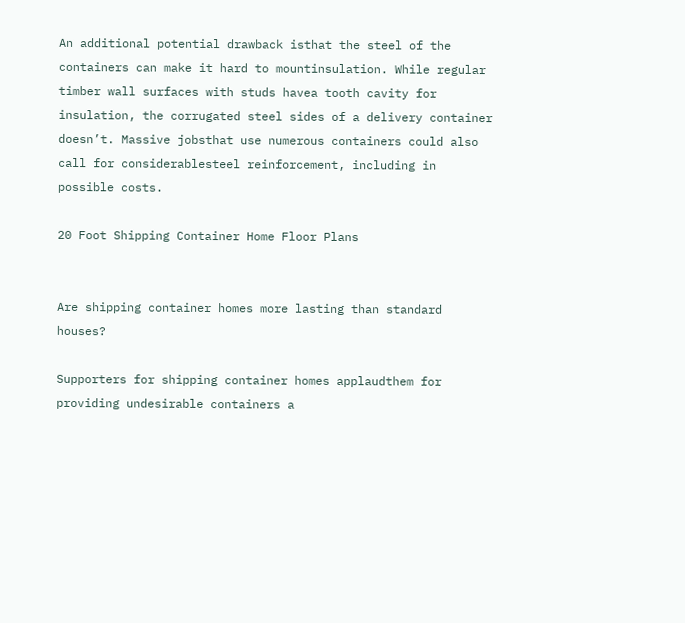An additional potential drawback isthat the steel of the containers can make it hard to mountinsulation. While regular timber wall surfaces with studs havea tooth cavity for insulation, the corrugated steel sides of a delivery container doesn’t. Massive jobsthat use numerous containers could also call for considerablesteel reinforcement, including in possible costs.

20 Foot Shipping Container Home Floor Plans


Are shipping container homes more lasting than standard houses?

Supporters for shipping container homes applaudthem for providing undesirable containers a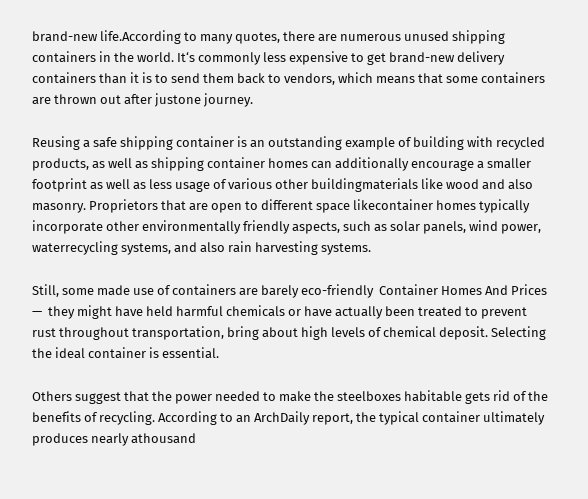brand-new life.According to many quotes, there are numerous unused shipping containers in the world. It‘s commonly less expensive to get brand-new delivery containers than it is to send them back to vendors, which means that some containers are thrown out after justone journey.

Reusing a safe shipping container is an outstanding example of building with recycled products, as well as shipping container homes can additionally encourage a smaller footprint as well as less usage of various other buildingmaterials like wood and also masonry. Proprietors that are open to different space likecontainer homes typically incorporate other environmentally friendly aspects, such as solar panels, wind power, waterrecycling systems, and also rain harvesting systems.

Still, some made use of containers are barely eco-friendly  Container Homes And Prices —  they might have held harmful chemicals or have actually been treated to prevent rust throughout transportation, bring about high levels of chemical deposit. Selecting the ideal container is essential.

Others suggest that the power needed to make the steelboxes habitable gets rid of the benefits of recycling. According to an ArchDaily report, the typical container ultimately produces nearly athousand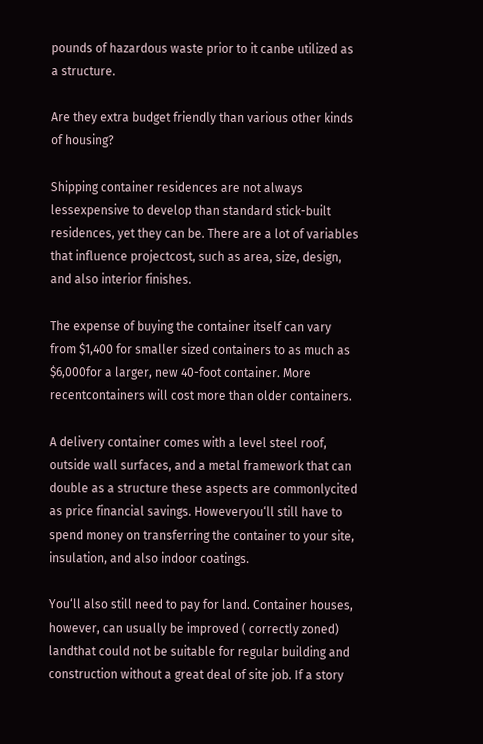pounds of hazardous waste prior to it canbe utilized as a structure.

Are they extra budget friendly than various other kinds of housing?

Shipping container residences are not always lessexpensive to develop than standard stick-built residences, yet they can be. There are a lot of variables that influence projectcost, such as area, size, design, and also interior finishes.

The expense of buying the container itself can vary from $1,400 for smaller sized containers to as much as $6,000for a larger, new 40-foot container. More recentcontainers will cost more than older containers.

A delivery container comes with a level steel roof, outside wall surfaces, and a metal framework that can double as a structure these aspects are commonlycited as price financial savings. Howeveryou‘ll still have to spend money on transferring the container to your site, insulation, and also indoor coatings.

You‘ll also still need to pay for land. Container houses, however, can usually be improved ( correctly zoned) landthat could not be suitable for regular building and construction without a great deal of site job. If a story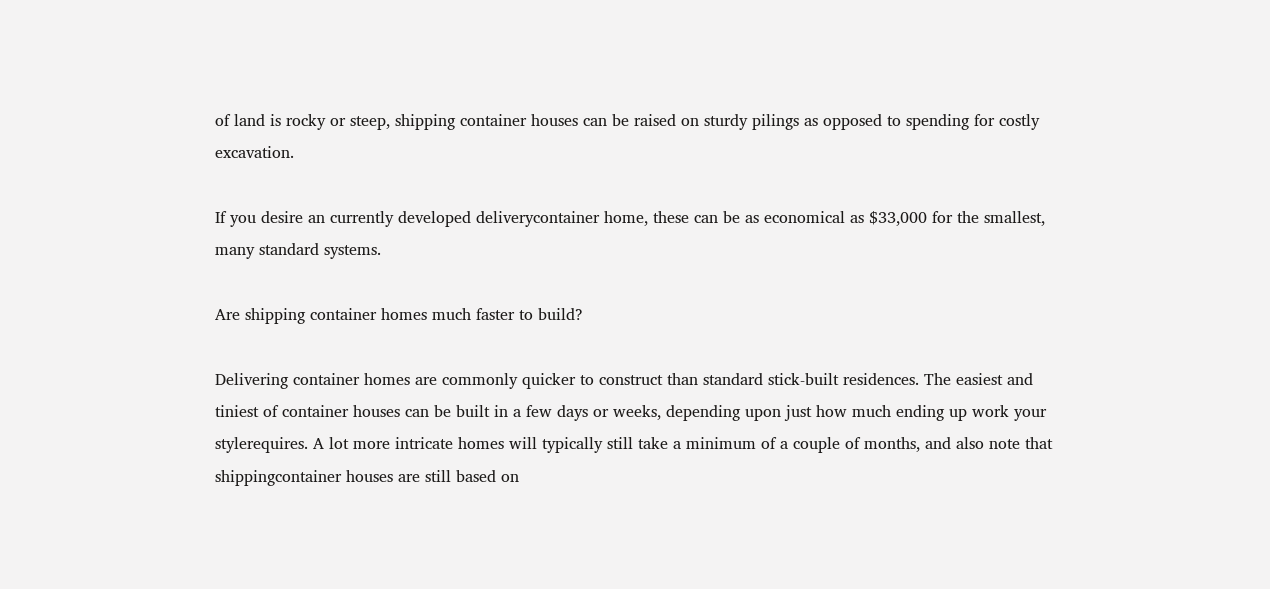of land is rocky or steep, shipping container houses can be raised on sturdy pilings as opposed to spending for costly excavation.

If you desire an currently developed deliverycontainer home, these can be as economical as $33,000 for the smallest, many standard systems.

Are shipping container homes much faster to build?

Delivering container homes are commonly quicker to construct than standard stick-built residences. The easiest and tiniest of container houses can be built in a few days or weeks, depending upon just how much ending up work your stylerequires. A lot more intricate homes will typically still take a minimum of a couple of months, and also note that shippingcontainer houses are still based on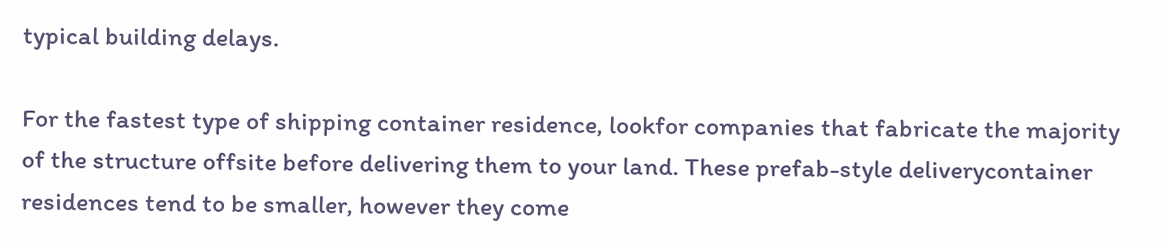typical building delays.

For the fastest type of shipping container residence, lookfor companies that fabricate the majority of the structure offsite before delivering them to your land. These prefab-style deliverycontainer residences tend to be smaller, however they come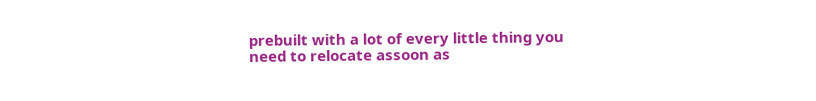prebuilt with a lot of every little thing you need to relocate assoon as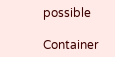possible

Container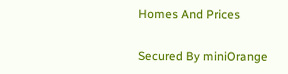Homes And Prices

Secured By miniOrange